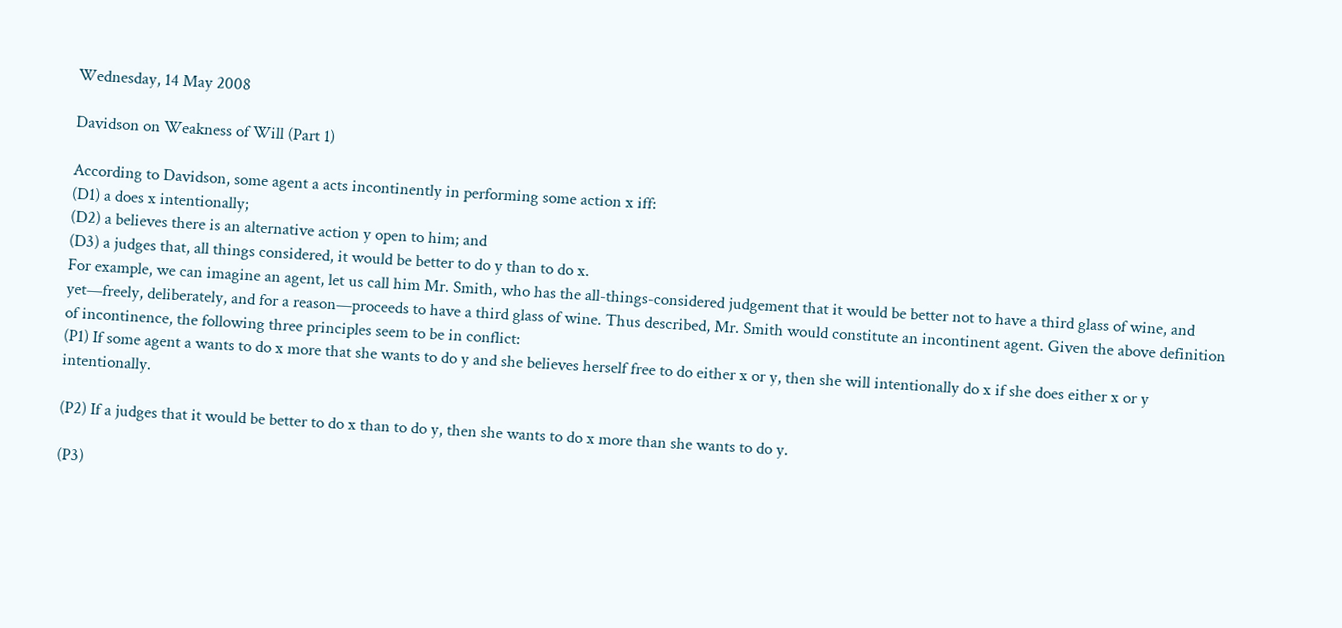Wednesday, 14 May 2008

Davidson on Weakness of Will (Part 1)

According to Davidson, some agent a acts incontinently in performing some action x iff:
(D1) a does x intentionally;
(D2) a believes there is an alternative action y open to him; and
(D3) a judges that, all things considered, it would be better to do y than to do x.
For example, we can imagine an agent, let us call him Mr. Smith, who has the all-things-considered judgement that it would be better not to have a third glass of wine, and yet—freely, deliberately, and for a reason—proceeds to have a third glass of wine. Thus described, Mr. Smith would constitute an incontinent agent. Given the above definition of incontinence, the following three principles seem to be in conflict:
(P1) If some agent a wants to do x more that she wants to do y and she believes herself free to do either x or y, then she will intentionally do x if she does either x or y intentionally.

(P2) If a judges that it would be better to do x than to do y, then she wants to do x more than she wants to do y.

(P3)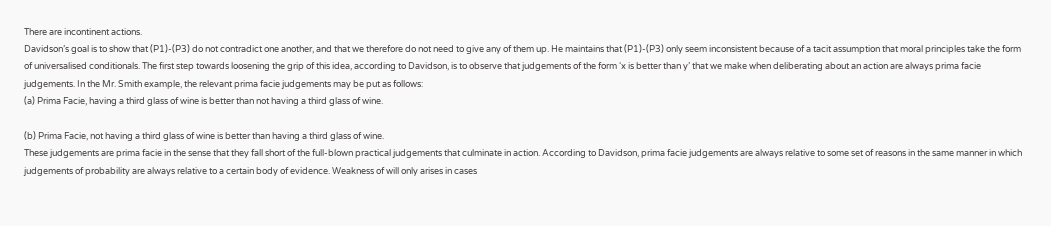There are incontinent actions.
Davidson’s goal is to show that (P1)-(P3) do not contradict one another, and that we therefore do not need to give any of them up. He maintains that (P1)-(P3) only seem inconsistent because of a tacit assumption that moral principles take the form of universalised conditionals. The first step towards loosening the grip of this idea, according to Davidson, is to observe that judgements of the form ‘x is better than y’ that we make when deliberating about an action are always prima facie judgements. In the Mr. Smith example, the relevant prima facie judgements may be put as follows:
(a) Prima Facie, having a third glass of wine is better than not having a third glass of wine.

(b) Prima Facie, not having a third glass of wine is better than having a third glass of wine.
These judgements are prima facie in the sense that they fall short of the full-blown practical judgements that culminate in action. According to Davidson, prima facie judgements are always relative to some set of reasons in the same manner in which judgements of probability are always relative to a certain body of evidence. Weakness of will only arises in cases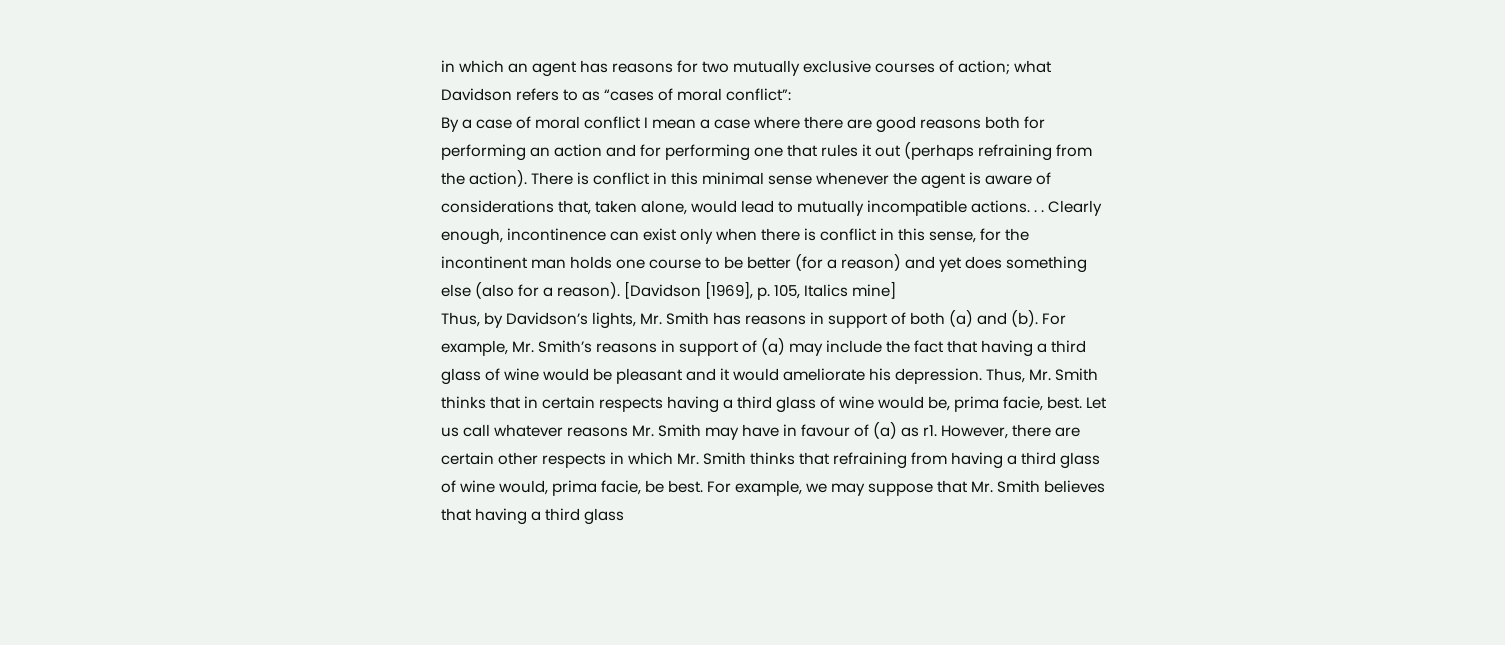in which an agent has reasons for two mutually exclusive courses of action; what Davidson refers to as “cases of moral conflict”:
By a case of moral conflict I mean a case where there are good reasons both for performing an action and for performing one that rules it out (perhaps refraining from the action). There is conflict in this minimal sense whenever the agent is aware of considerations that, taken alone, would lead to mutually incompatible actions. . . Clearly enough, incontinence can exist only when there is conflict in this sense, for the incontinent man holds one course to be better (for a reason) and yet does something else (also for a reason). [Davidson [1969], p. 105, Italics mine]
Thus, by Davidson’s lights, Mr. Smith has reasons in support of both (a) and (b). For example, Mr. Smith’s reasons in support of (a) may include the fact that having a third glass of wine would be pleasant and it would ameliorate his depression. Thus, Mr. Smith thinks that in certain respects having a third glass of wine would be, prima facie, best. Let us call whatever reasons Mr. Smith may have in favour of (a) as r1. However, there are certain other respects in which Mr. Smith thinks that refraining from having a third glass of wine would, prima facie, be best. For example, we may suppose that Mr. Smith believes that having a third glass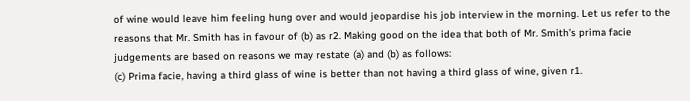of wine would leave him feeling hung over and would jeopardise his job interview in the morning. Let us refer to the reasons that Mr. Smith has in favour of (b) as r2. Making good on the idea that both of Mr. Smith’s prima facie judgements are based on reasons we may restate (a) and (b) as follows:
(c) Prima facie, having a third glass of wine is better than not having a third glass of wine, given r1.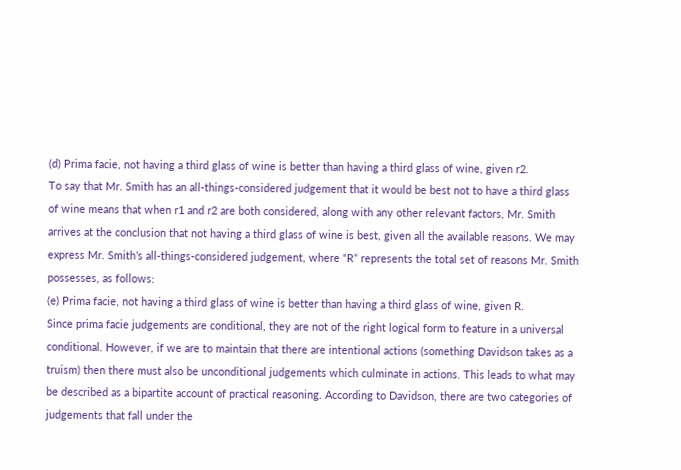(d) Prima facie, not having a third glass of wine is better than having a third glass of wine, given r2.
To say that Mr. Smith has an all-things-considered judgement that it would be best not to have a third glass of wine means that when r1 and r2 are both considered, along with any other relevant factors, Mr. Smith arrives at the conclusion that not having a third glass of wine is best, given all the available reasons. We may express Mr. Smith’s all-things-considered judgement, where “R” represents the total set of reasons Mr. Smith possesses, as follows:
(e) Prima facie, not having a third glass of wine is better than having a third glass of wine, given R.
Since prima facie judgements are conditional, they are not of the right logical form to feature in a universal conditional. However, if we are to maintain that there are intentional actions (something Davidson takes as a truism) then there must also be unconditional judgements which culminate in actions. This leads to what may be described as a bipartite account of practical reasoning. According to Davidson, there are two categories of judgements that fall under the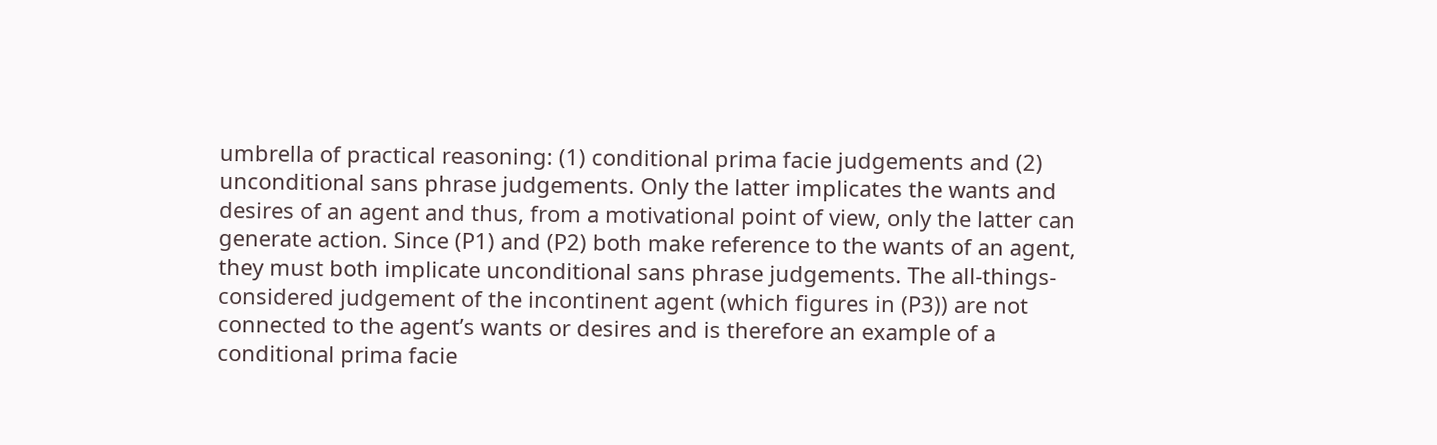umbrella of practical reasoning: (1) conditional prima facie judgements and (2) unconditional sans phrase judgements. Only the latter implicates the wants and desires of an agent and thus, from a motivational point of view, only the latter can generate action. Since (P1) and (P2) both make reference to the wants of an agent, they must both implicate unconditional sans phrase judgements. The all-things-considered judgement of the incontinent agent (which figures in (P3)) are not connected to the agent’s wants or desires and is therefore an example of a conditional prima facie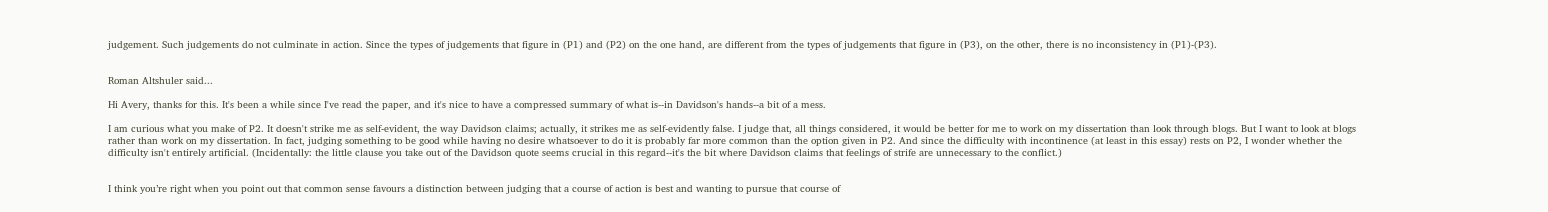judgement. Such judgements do not culminate in action. Since the types of judgements that figure in (P1) and (P2) on the one hand, are different from the types of judgements that figure in (P3), on the other, there is no inconsistency in (P1)-(P3).


Roman Altshuler said...

Hi Avery, thanks for this. It's been a while since I've read the paper, and it's nice to have a compressed summary of what is--in Davidson's hands--a bit of a mess.

I am curious what you make of P2. It doesn't strike me as self-evident, the way Davidson claims; actually, it strikes me as self-evidently false. I judge that, all things considered, it would be better for me to work on my dissertation than look through blogs. But I want to look at blogs rather than work on my dissertation. In fact, judging something to be good while having no desire whatsoever to do it is probably far more common than the option given in P2. And since the difficulty with incontinence (at least in this essay) rests on P2, I wonder whether the difficulty isn't entirely artificial. (Incidentally: the little clause you take out of the Davidson quote seems crucial in this regard--it's the bit where Davidson claims that feelings of strife are unnecessary to the conflict.)


I think you’re right when you point out that common sense favours a distinction between judging that a course of action is best and wanting to pursue that course of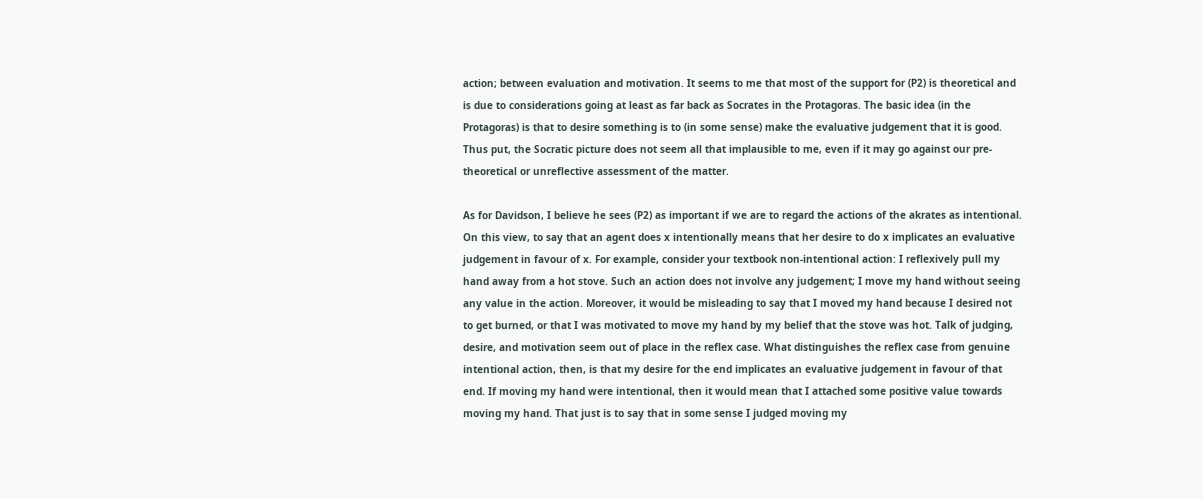action; between evaluation and motivation. It seems to me that most of the support for (P2) is theoretical and is due to considerations going at least as far back as Socrates in the Protagoras. The basic idea (in the Protagoras) is that to desire something is to (in some sense) make the evaluative judgement that it is good. Thus put, the Socratic picture does not seem all that implausible to me, even if it may go against our pre-theoretical or unreflective assessment of the matter.

As for Davidson, I believe he sees (P2) as important if we are to regard the actions of the akrates as intentional. On this view, to say that an agent does x intentionally means that her desire to do x implicates an evaluative judgement in favour of x. For example, consider your textbook non-intentional action: I reflexively pull my hand away from a hot stove. Such an action does not involve any judgement; I move my hand without seeing any value in the action. Moreover, it would be misleading to say that I moved my hand because I desired not to get burned, or that I was motivated to move my hand by my belief that the stove was hot. Talk of judging, desire, and motivation seem out of place in the reflex case. What distinguishes the reflex case from genuine intentional action, then, is that my desire for the end implicates an evaluative judgement in favour of that end. If moving my hand were intentional, then it would mean that I attached some positive value towards moving my hand. That just is to say that in some sense I judged moving my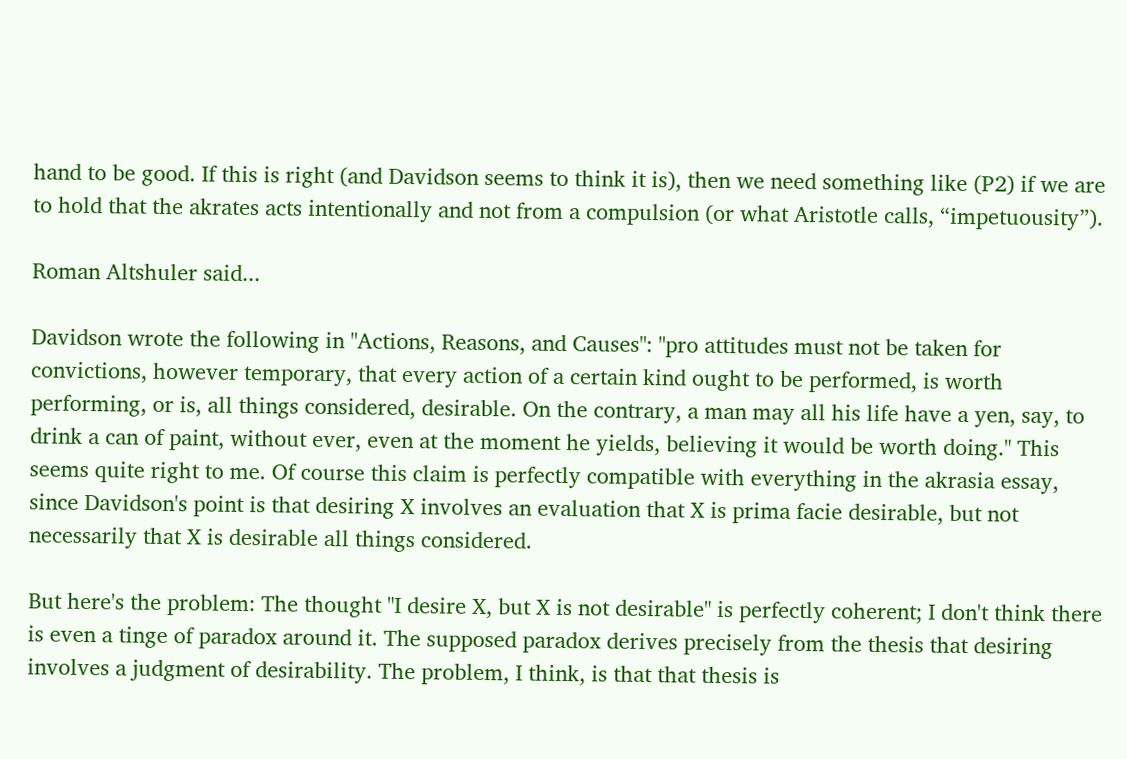hand to be good. If this is right (and Davidson seems to think it is), then we need something like (P2) if we are to hold that the akrates acts intentionally and not from a compulsion (or what Aristotle calls, “impetuousity”).

Roman Altshuler said...

Davidson wrote the following in "Actions, Reasons, and Causes": "pro attitudes must not be taken for convictions, however temporary, that every action of a certain kind ought to be performed, is worth performing, or is, all things considered, desirable. On the contrary, a man may all his life have a yen, say, to drink a can of paint, without ever, even at the moment he yields, believing it would be worth doing." This seems quite right to me. Of course this claim is perfectly compatible with everything in the akrasia essay, since Davidson's point is that desiring X involves an evaluation that X is prima facie desirable, but not necessarily that X is desirable all things considered.

But here's the problem: The thought "I desire X, but X is not desirable" is perfectly coherent; I don't think there is even a tinge of paradox around it. The supposed paradox derives precisely from the thesis that desiring involves a judgment of desirability. The problem, I think, is that that thesis is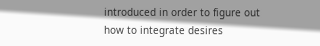introduced in order to figure out how to integrate desires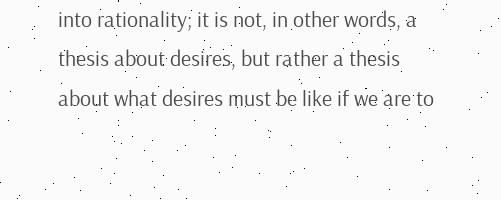into rationality; it is not, in other words, a thesis about desires, but rather a thesis about what desires must be like if we are to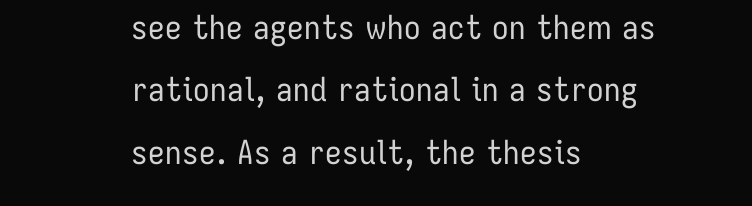see the agents who act on them as rational, and rational in a strong sense. As a result, the thesis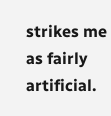strikes me as fairly artificial.